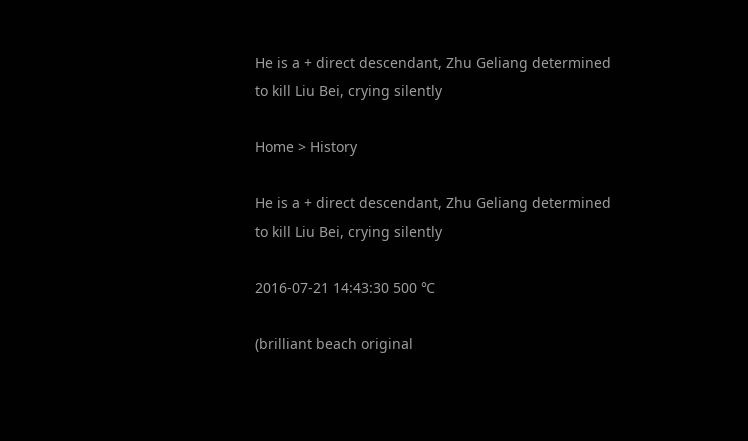He is a + direct descendant, Zhu Geliang determined to kill Liu Bei, crying silently

Home > History

He is a + direct descendant, Zhu Geliang determined to kill Liu Bei, crying silently

2016-07-21 14:43:30 500 ℃

(brilliant beach original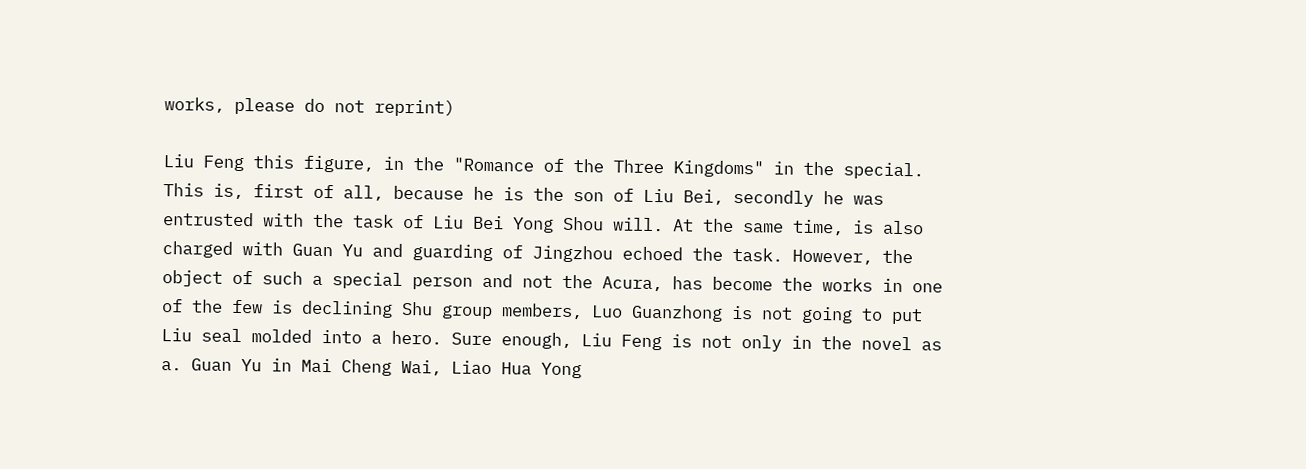works, please do not reprint)

Liu Feng this figure, in the "Romance of the Three Kingdoms" in the special. This is, first of all, because he is the son of Liu Bei, secondly he was entrusted with the task of Liu Bei Yong Shou will. At the same time, is also charged with Guan Yu and guarding of Jingzhou echoed the task. However, the object of such a special person and not the Acura, has become the works in one of the few is declining Shu group members, Luo Guanzhong is not going to put Liu seal molded into a hero. Sure enough, Liu Feng is not only in the novel as a. Guan Yu in Mai Cheng Wai, Liao Hua Yong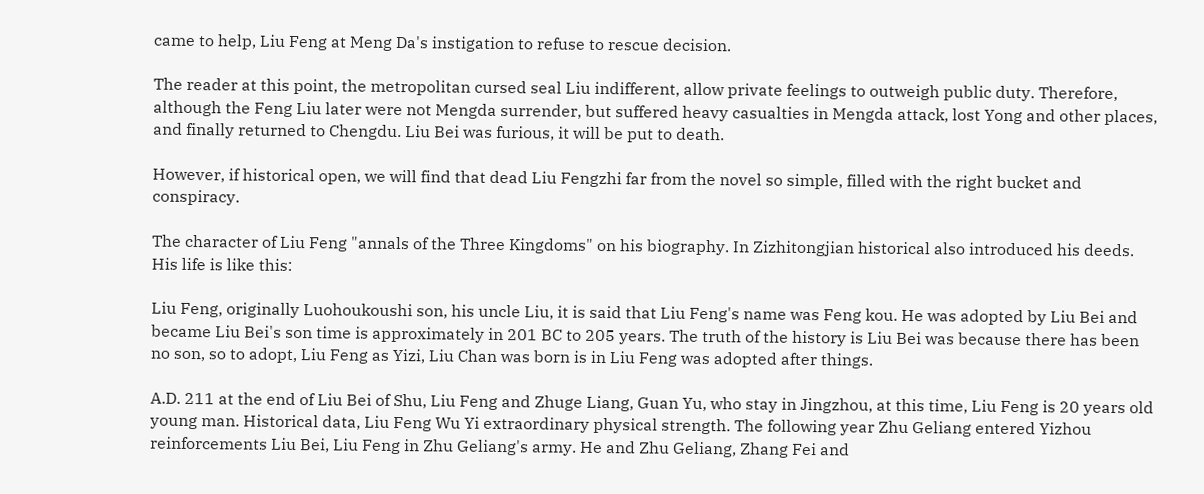came to help, Liu Feng at Meng Da's instigation to refuse to rescue decision.

The reader at this point, the metropolitan cursed seal Liu indifferent, allow private feelings to outweigh public duty. Therefore, although the Feng Liu later were not Mengda surrender, but suffered heavy casualties in Mengda attack, lost Yong and other places, and finally returned to Chengdu. Liu Bei was furious, it will be put to death.

However, if historical open, we will find that dead Liu Fengzhi far from the novel so simple, filled with the right bucket and conspiracy.

The character of Liu Feng "annals of the Three Kingdoms" on his biography. In Zizhitongjian historical also introduced his deeds. His life is like this:

Liu Feng, originally Luohoukoushi son, his uncle Liu, it is said that Liu Feng's name was Feng kou. He was adopted by Liu Bei and became Liu Bei's son time is approximately in 201 BC to 205 years. The truth of the history is Liu Bei was because there has been no son, so to adopt, Liu Feng as Yizi, Liu Chan was born is in Liu Feng was adopted after things.

A.D. 211 at the end of Liu Bei of Shu, Liu Feng and Zhuge Liang, Guan Yu, who stay in Jingzhou, at this time, Liu Feng is 20 years old young man. Historical data, Liu Feng Wu Yi extraordinary physical strength. The following year Zhu Geliang entered Yizhou reinforcements Liu Bei, Liu Feng in Zhu Geliang's army. He and Zhu Geliang, Zhang Fei and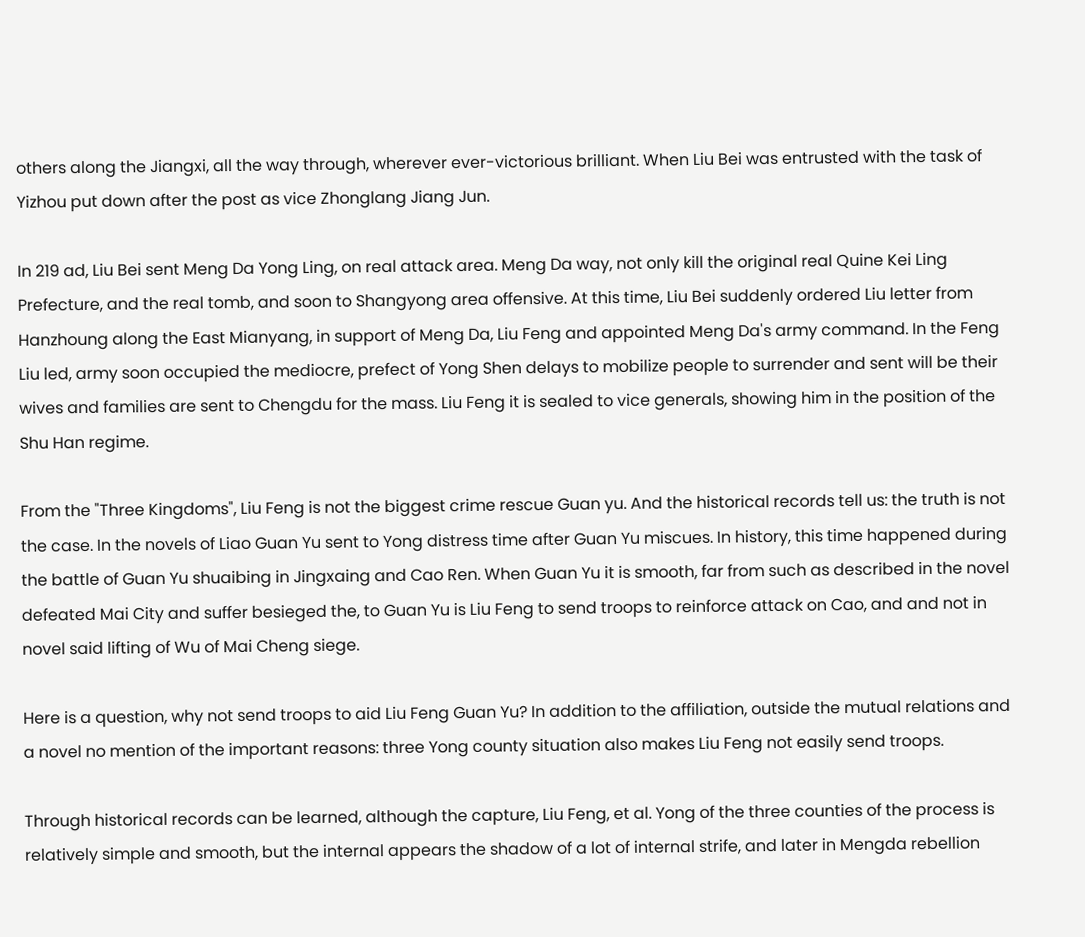others along the Jiangxi, all the way through, wherever ever-victorious brilliant. When Liu Bei was entrusted with the task of Yizhou put down after the post as vice Zhonglang Jiang Jun.

In 219 ad, Liu Bei sent Meng Da Yong Ling, on real attack area. Meng Da way, not only kill the original real Quine Kei Ling Prefecture, and the real tomb, and soon to Shangyong area offensive. At this time, Liu Bei suddenly ordered Liu letter from Hanzhoung along the East Mianyang, in support of Meng Da, Liu Feng and appointed Meng Da's army command. In the Feng Liu led, army soon occupied the mediocre, prefect of Yong Shen delays to mobilize people to surrender and sent will be their wives and families are sent to Chengdu for the mass. Liu Feng it is sealed to vice generals, showing him in the position of the Shu Han regime.

From the "Three Kingdoms", Liu Feng is not the biggest crime rescue Guan yu. And the historical records tell us: the truth is not the case. In the novels of Liao Guan Yu sent to Yong distress time after Guan Yu miscues. In history, this time happened during the battle of Guan Yu shuaibing in Jingxaing and Cao Ren. When Guan Yu it is smooth, far from such as described in the novel defeated Mai City and suffer besieged the, to Guan Yu is Liu Feng to send troops to reinforce attack on Cao, and and not in novel said lifting of Wu of Mai Cheng siege.

Here is a question, why not send troops to aid Liu Feng Guan Yu? In addition to the affiliation, outside the mutual relations and a novel no mention of the important reasons: three Yong county situation also makes Liu Feng not easily send troops.

Through historical records can be learned, although the capture, Liu Feng, et al. Yong of the three counties of the process is relatively simple and smooth, but the internal appears the shadow of a lot of internal strife, and later in Mengda rebellion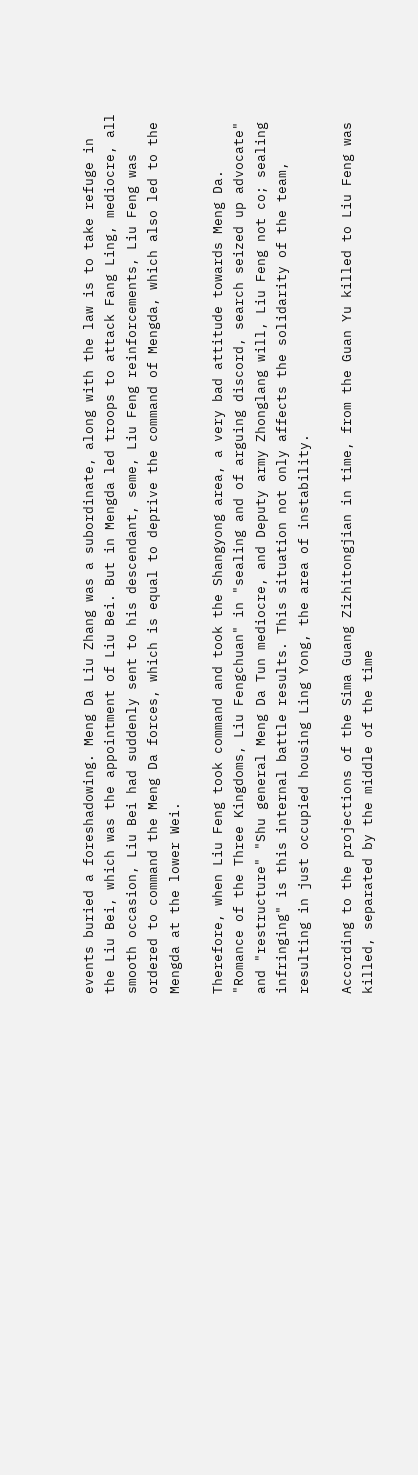events buried a foreshadowing. Meng Da Liu Zhang was a subordinate, along with the law is to take refuge in the Liu Bei, which was the appointment of Liu Bei. But in Mengda led troops to attack Fang Ling, mediocre, all smooth occasion, Liu Bei had suddenly sent to his descendant, seme, Liu Feng reinforcements, Liu Feng was ordered to command the Meng Da forces, which is equal to deprive the command of Mengda, which also led to the Mengda at the lower Wei.

Therefore, when Liu Feng took command and took the Shangyong area, a very bad attitude towards Meng Da. "Romance of the Three Kingdoms, Liu Fengchuan" in "sealing and of arguing discord, search seized up advocate" and "restructure" "Shu general Meng Da Tun mediocre, and Deputy army Zhonglang will, Liu Feng not co; sealing infringing" is this internal battle results. This situation not only affects the solidarity of the team, resulting in just occupied housing Ling Yong, the area of instability.

According to the projections of the Sima Guang Zizhitongjian in time, from the Guan Yu killed to Liu Feng was killed, separated by the middle of the time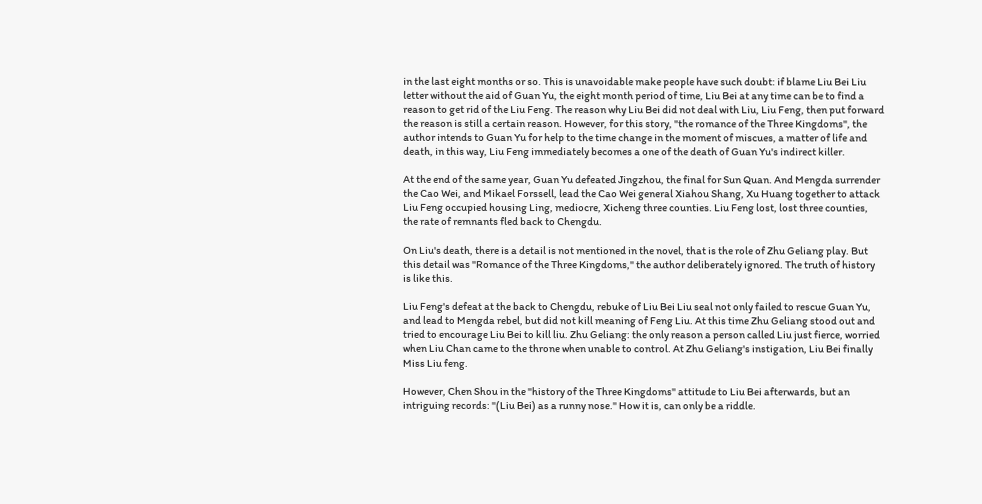in the last eight months or so. This is unavoidable make people have such doubt: if blame Liu Bei Liu letter without the aid of Guan Yu, the eight month period of time, Liu Bei at any time can be to find a reason to get rid of the Liu Feng. The reason why Liu Bei did not deal with Liu, Liu Feng, then put forward the reason is still a certain reason. However, for this story, "the romance of the Three Kingdoms", the author intends to Guan Yu for help to the time change in the moment of miscues, a matter of life and death, in this way, Liu Feng immediately becomes a one of the death of Guan Yu's indirect killer.

At the end of the same year, Guan Yu defeated Jingzhou, the final for Sun Quan. And Mengda surrender the Cao Wei, and Mikael Forssell, lead the Cao Wei general Xiahou Shang, Xu Huang together to attack Liu Feng occupied housing Ling, mediocre, Xicheng three counties. Liu Feng lost, lost three counties, the rate of remnants fled back to Chengdu.

On Liu's death, there is a detail is not mentioned in the novel, that is the role of Zhu Geliang play. But this detail was "Romance of the Three Kingdoms," the author deliberately ignored. The truth of history is like this.

Liu Feng's defeat at the back to Chengdu, rebuke of Liu Bei Liu seal not only failed to rescue Guan Yu, and lead to Mengda rebel, but did not kill meaning of Feng Liu. At this time Zhu Geliang stood out and tried to encourage Liu Bei to kill liu. Zhu Geliang: the only reason a person called Liu just fierce, worried when Liu Chan came to the throne when unable to control. At Zhu Geliang's instigation, Liu Bei finally Miss Liu feng.

However, Chen Shou in the "history of the Three Kingdoms" attitude to Liu Bei afterwards, but an intriguing records: "(Liu Bei) as a runny nose." How it is, can only be a riddle.